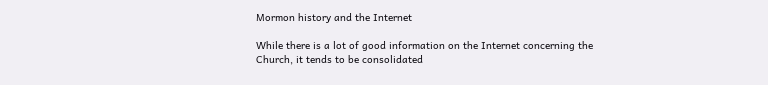Mormon history and the Internet

While there is a lot of good information on the Internet concerning the Church, it tends to be consolidated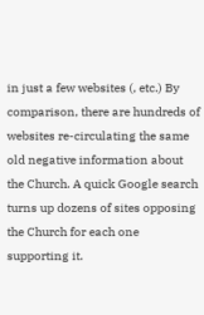in just a few websites (, etc.) By comparison, there are hundreds of websites re-circulating the same old negative information about the Church. A quick Google search turns up dozens of sites opposing the Church for each one supporting it.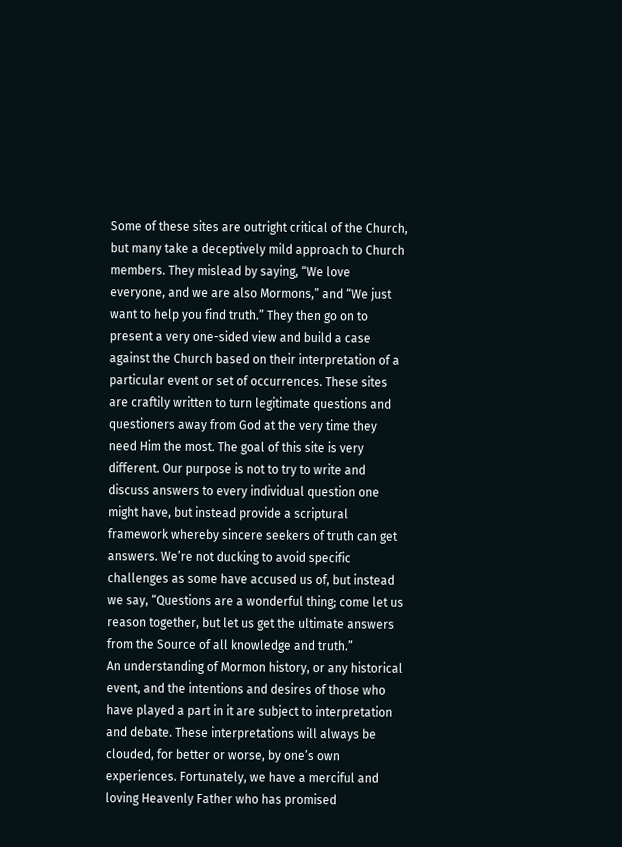Some of these sites are outright critical of the Church, but many take a deceptively mild approach to Church members. They mislead by saying, “We love everyone, and we are also Mormons,” and “We just want to help you find truth.” They then go on to present a very one-sided view and build a case against the Church based on their interpretation of a particular event or set of occurrences. These sites are craftily written to turn legitimate questions and questioners away from God at the very time they need Him the most. The goal of this site is very different. Our purpose is not to try to write and discuss answers to every individual question one might have, but instead provide a scriptural framework whereby sincere seekers of truth can get answers. We’re not ducking to avoid specific challenges as some have accused us of, but instead we say, “Questions are a wonderful thing; come let us reason together, but let us get the ultimate answers from the Source of all knowledge and truth.”
An understanding of Mormon history, or any historical event, and the intentions and desires of those who have played a part in it are subject to interpretation and debate. These interpretations will always be clouded, for better or worse, by one’s own experiences. Fortunately, we have a merciful and loving Heavenly Father who has promised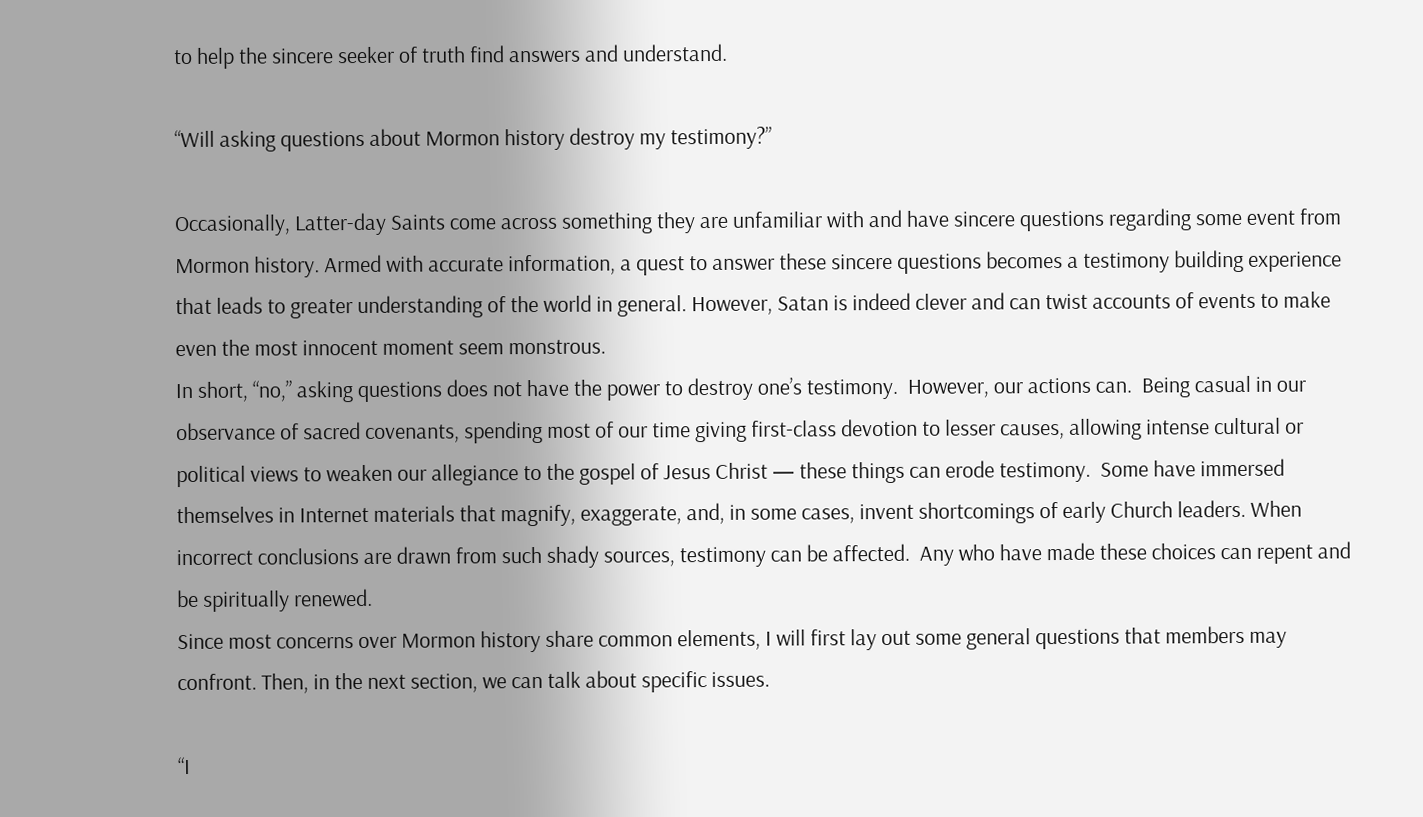to help the sincere seeker of truth find answers and understand.

“Will asking questions about Mormon history destroy my testimony?”

Occasionally, Latter-day Saints come across something they are unfamiliar with and have sincere questions regarding some event from Mormon history. Armed with accurate information, a quest to answer these sincere questions becomes a testimony building experience that leads to greater understanding of the world in general. However, Satan is indeed clever and can twist accounts of events to make even the most innocent moment seem monstrous.
In short, “no,” asking questions does not have the power to destroy one’s testimony.  However, our actions can.  Being casual in our observance of sacred covenants, spending most of our time giving first-class devotion to lesser causes, allowing intense cultural or political views to weaken our allegiance to the gospel of Jesus Christ — these things can erode testimony.  Some have immersed themselves in Internet materials that magnify, exaggerate, and, in some cases, invent shortcomings of early Church leaders. When incorrect conclusions are drawn from such shady sources, testimony can be affected.  Any who have made these choices can repent and be spiritually renewed.
Since most concerns over Mormon history share common elements, I will first lay out some general questions that members may confront. Then, in the next section, we can talk about specific issues.

“I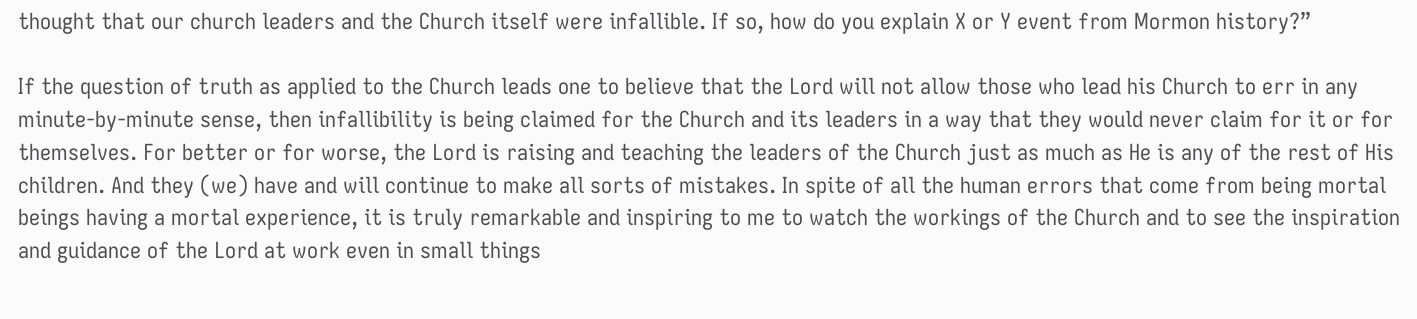thought that our church leaders and the Church itself were infallible. If so, how do you explain X or Y event from Mormon history?”

If the question of truth as applied to the Church leads one to believe that the Lord will not allow those who lead his Church to err in any minute-by-minute sense, then infallibility is being claimed for the Church and its leaders in a way that they would never claim for it or for themselves. For better or for worse, the Lord is raising and teaching the leaders of the Church just as much as He is any of the rest of His children. And they (we) have and will continue to make all sorts of mistakes. In spite of all the human errors that come from being mortal beings having a mortal experience, it is truly remarkable and inspiring to me to watch the workings of the Church and to see the inspiration and guidance of the Lord at work even in small things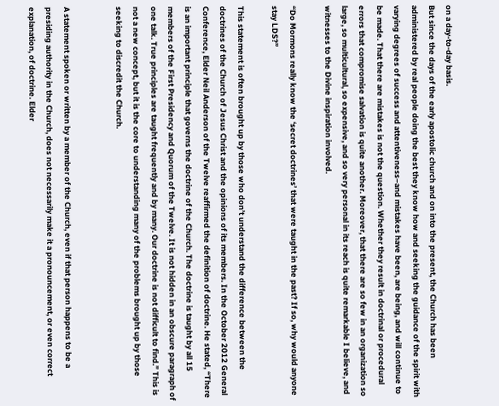on a day-to-day basis.
But since the days of the early apostolic church and on into the present, the Church has been administered by real people doing the best they know how and seeking the guidance of the spirit with varying degrees of success and attentiveness–and mistakes have been, are being, and will continue to be made. That there are mistakes is not the question. Whether they result in doctrinal or procedural errors that compromise salvation is quite another. Moreover, that there are so few in an organization so large, so multicultural, so expensive, and so very personal in its reach is quite remarkable I believe, and witnesses to the Divine inspiration involved.

“Do Mormons really know the ‘secret doctrines’ that were taught in the past? If so, why would anyone stay LDS?”

This statement is often brought up by those who don’t understand the difference between the doctrines of the Church of Jesus Christ and the opinions of its members. In the October 2012 General Conference, Elder Neil Anderson of the Twelve reaffirmed the definition of doctrine. He stated, “There is an important principle that governs the doctrine of the Church. The doctrine is taught by all 15 members of the First Presidency and Quorum of the Twelve. It is not hidden in an obscure paragraph of one talk. True principles are taught frequently and by many. Our doctrine is not difficult to find.” This is not a new concept, but it is the core to understanding many of the problems brought up by those seeking to discredit the Church.


A statement spoken or written by a member of the Church, even if that person happens to be a presiding authority in the Church, does not necessarily make it a pronouncement, or even correct explanation, of doctrine. Elder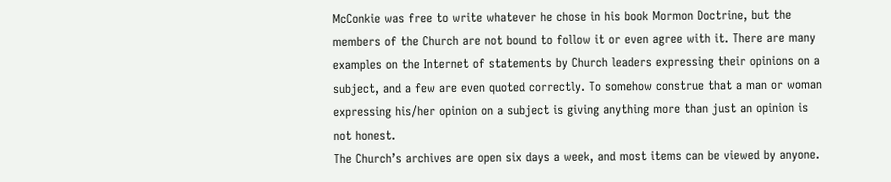McConkie was free to write whatever he chose in his book Mormon Doctrine, but the members of the Church are not bound to follow it or even agree with it. There are many examples on the Internet of statements by Church leaders expressing their opinions on a subject, and a few are even quoted correctly. To somehow construe that a man or woman expressing his/her opinion on a subject is giving anything more than just an opinion is not honest.
The Church’s archives are open six days a week, and most items can be viewed by anyone.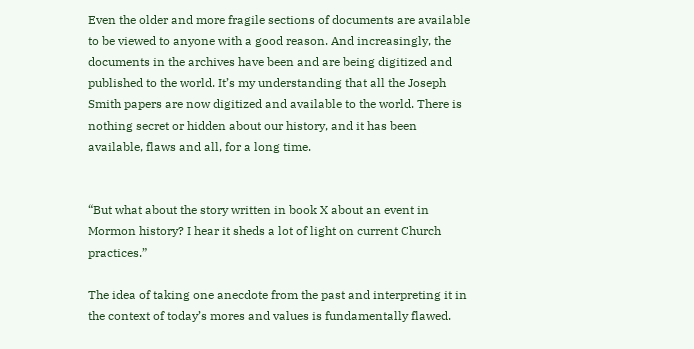Even the older and more fragile sections of documents are available to be viewed to anyone with a good reason. And increasingly, the documents in the archives have been and are being digitized and published to the world. It’s my understanding that all the Joseph Smith papers are now digitized and available to the world. There is nothing secret or hidden about our history, and it has been available, flaws and all, for a long time.


“But what about the story written in book X about an event in Mormon history? I hear it sheds a lot of light on current Church practices.”

The idea of taking one anecdote from the past and interpreting it in the context of today’s mores and values is fundamentally flawed.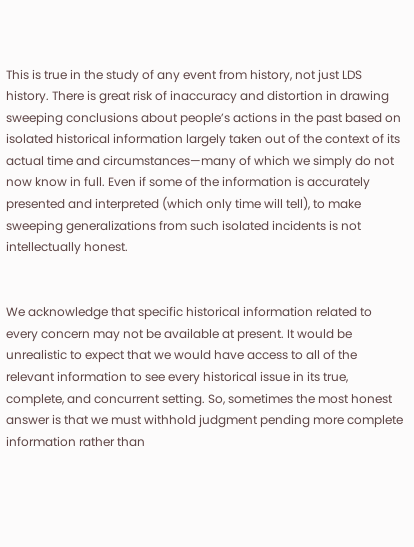This is true in the study of any event from history, not just LDS history. There is great risk of inaccuracy and distortion in drawing sweeping conclusions about people’s actions in the past based on isolated historical information largely taken out of the context of its actual time and circumstances—many of which we simply do not now know in full. Even if some of the information is accurately presented and interpreted (which only time will tell), to make sweeping generalizations from such isolated incidents is not intellectually honest.


We acknowledge that specific historical information related to every concern may not be available at present. It would be unrealistic to expect that we would have access to all of the relevant information to see every historical issue in its true, complete, and concurrent setting. So, sometimes the most honest answer is that we must withhold judgment pending more complete information rather than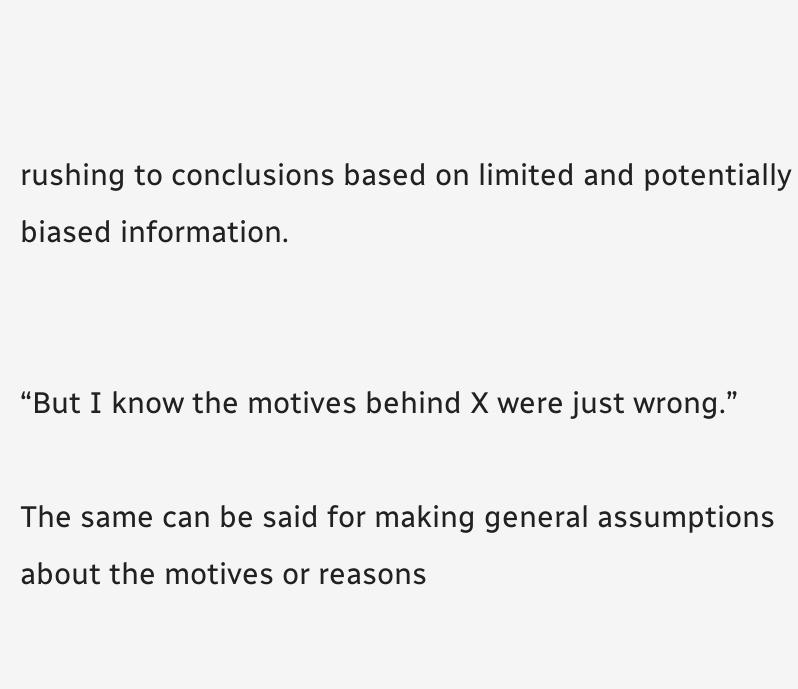rushing to conclusions based on limited and potentially biased information.


“But I know the motives behind X were just wrong.”

The same can be said for making general assumptions about the motives or reasons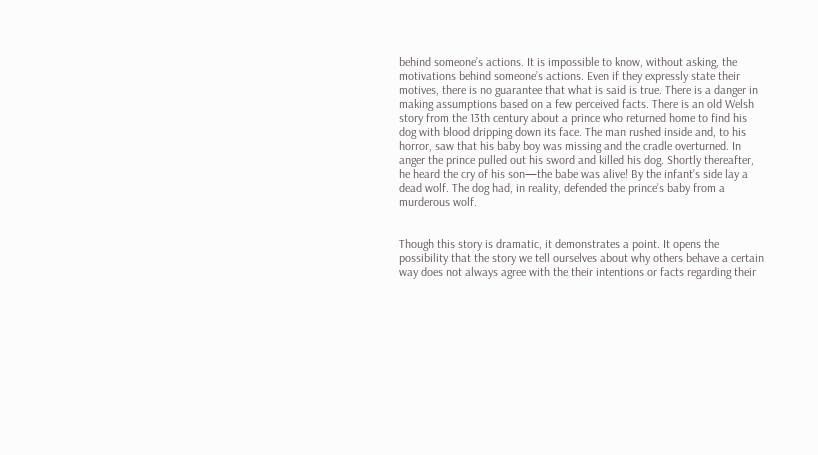behind someone’s actions. It is impossible to know, without asking, the motivations behind someone’s actions. Even if they expressly state their motives, there is no guarantee that what is said is true. There is a danger in making assumptions based on a few perceived facts. There is an old Welsh story from the 13th century about a prince who returned home to find his dog with blood dripping down its face. The man rushed inside and, to his horror, saw that his baby boy was missing and the cradle overturned. In anger the prince pulled out his sword and killed his dog. Shortly thereafter, he heard the cry of his son—the babe was alive! By the infant’s side lay a dead wolf. The dog had, in reality, defended the prince’s baby from a murderous wolf.


Though this story is dramatic, it demonstrates a point. It opens the possibility that the story we tell ourselves about why others behave a certain way does not always agree with the their intentions or facts regarding their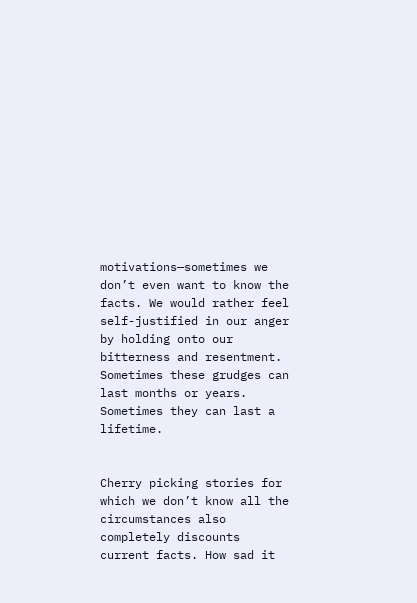motivations—sometimes we don’t even want to know the facts. We would rather feel self-justified in our anger by holding onto our bitterness and resentment. Sometimes these grudges can last months or years. Sometimes they can last a lifetime.


Cherry picking stories for which we don’t know all the circumstances also completely discounts current facts. How sad it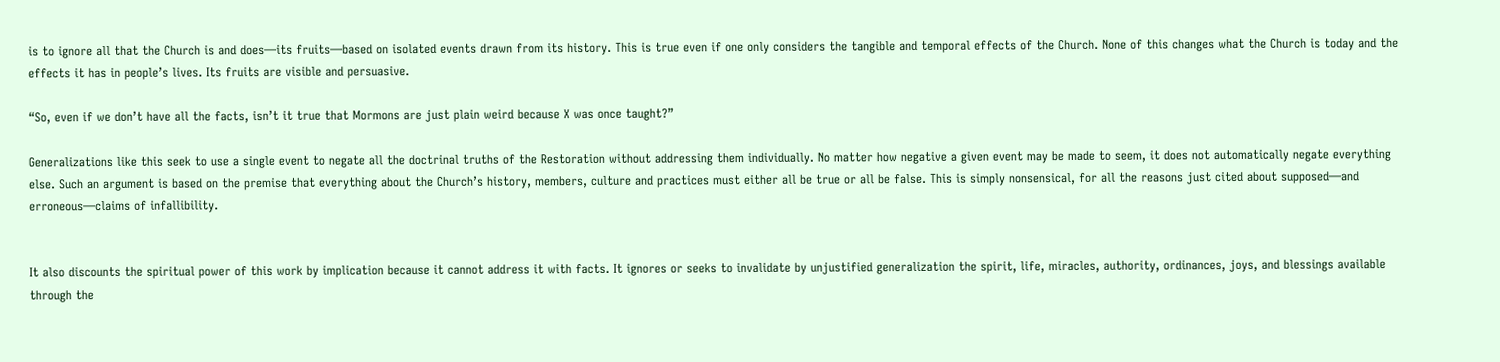is to ignore all that the Church is and does—its fruits—based on isolated events drawn from its history. This is true even if one only considers the tangible and temporal effects of the Church. None of this changes what the Church is today and the effects it has in people’s lives. Its fruits are visible and persuasive.

“So, even if we don’t have all the facts, isn’t it true that Mormons are just plain weird because X was once taught?”

Generalizations like this seek to use a single event to negate all the doctrinal truths of the Restoration without addressing them individually. No matter how negative a given event may be made to seem, it does not automatically negate everything else. Such an argument is based on the premise that everything about the Church’s history, members, culture and practices must either all be true or all be false. This is simply nonsensical, for all the reasons just cited about supposed—and erroneous—claims of infallibility.


It also discounts the spiritual power of this work by implication because it cannot address it with facts. It ignores or seeks to invalidate by unjustified generalization the spirit, life, miracles, authority, ordinances, joys, and blessings available through the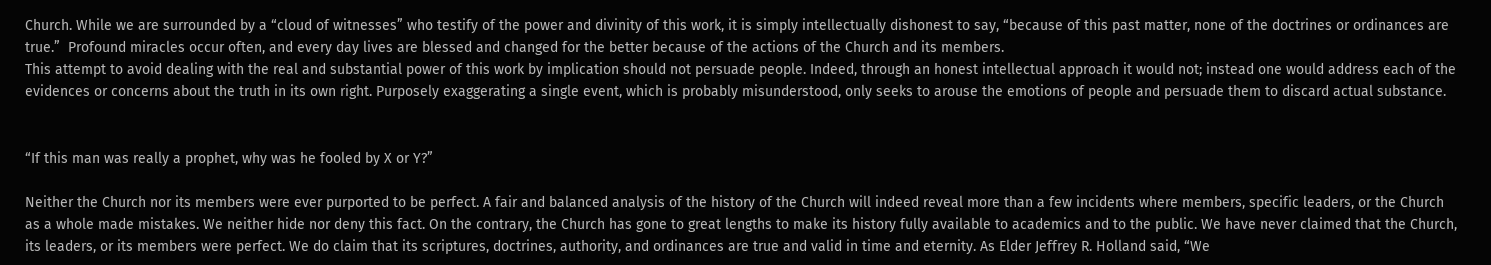Church. While we are surrounded by a “cloud of witnesses” who testify of the power and divinity of this work, it is simply intellectually dishonest to say, “because of this past matter, none of the doctrines or ordinances are true.”  Profound miracles occur often, and every day lives are blessed and changed for the better because of the actions of the Church and its members.
This attempt to avoid dealing with the real and substantial power of this work by implication should not persuade people. Indeed, through an honest intellectual approach it would not; instead one would address each of the evidences or concerns about the truth in its own right. Purposely exaggerating a single event, which is probably misunderstood, only seeks to arouse the emotions of people and persuade them to discard actual substance.


“If this man was really a prophet, why was he fooled by X or Y?”

Neither the Church nor its members were ever purported to be perfect. A fair and balanced analysis of the history of the Church will indeed reveal more than a few incidents where members, specific leaders, or the Church as a whole made mistakes. We neither hide nor deny this fact. On the contrary, the Church has gone to great lengths to make its history fully available to academics and to the public. We have never claimed that the Church, its leaders, or its members were perfect. We do claim that its scriptures, doctrines, authority, and ordinances are true and valid in time and eternity. As Elder Jeffrey R. Holland said, “We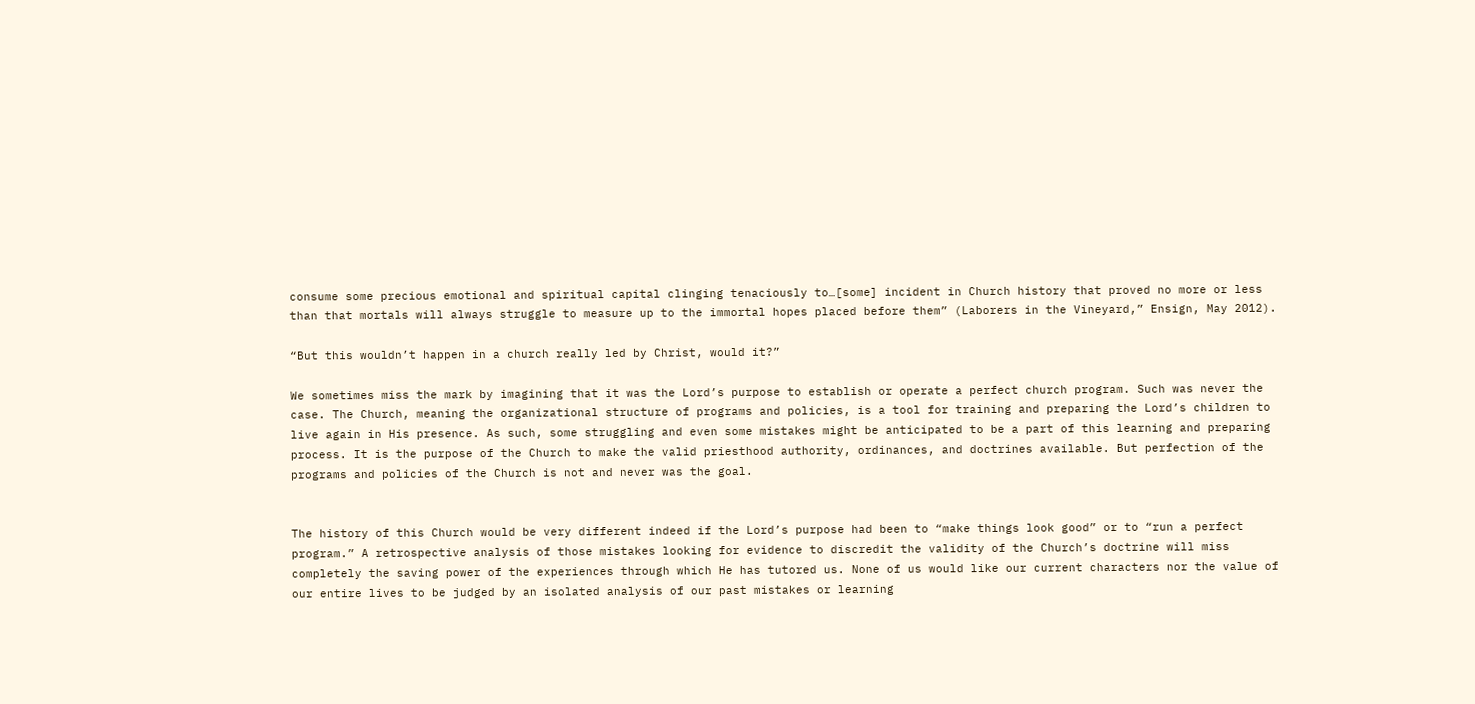consume some precious emotional and spiritual capital clinging tenaciously to…[some] incident in Church history that proved no more or less than that mortals will always struggle to measure up to the immortal hopes placed before them” (Laborers in the Vineyard,” Ensign, May 2012).

“But this wouldn’t happen in a church really led by Christ, would it?”

We sometimes miss the mark by imagining that it was the Lord’s purpose to establish or operate a perfect church program. Such was never the case. The Church, meaning the organizational structure of programs and policies, is a tool for training and preparing the Lord’s children to live again in His presence. As such, some struggling and even some mistakes might be anticipated to be a part of this learning and preparing process. It is the purpose of the Church to make the valid priesthood authority, ordinances, and doctrines available. But perfection of the programs and policies of the Church is not and never was the goal.


The history of this Church would be very different indeed if the Lord’s purpose had been to “make things look good” or to “run a perfect program.” A retrospective analysis of those mistakes looking for evidence to discredit the validity of the Church’s doctrine will miss completely the saving power of the experiences through which He has tutored us. None of us would like our current characters nor the value of our entire lives to be judged by an isolated analysis of our past mistakes or learning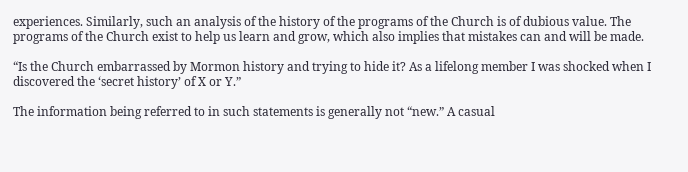experiences. Similarly, such an analysis of the history of the programs of the Church is of dubious value. The programs of the Church exist to help us learn and grow, which also implies that mistakes can and will be made.

“Is the Church embarrassed by Mormon history and trying to hide it? As a lifelong member I was shocked when I discovered the ‘secret history’ of X or Y.”

The information being referred to in such statements is generally not “new.” A casual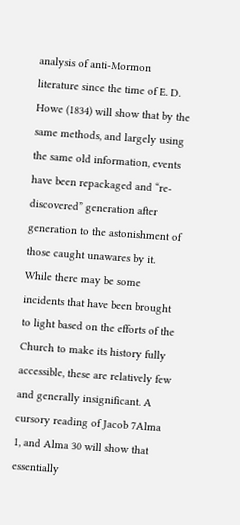analysis of anti-Mormon literature since the time of E. D. Howe (1834) will show that by the same methods, and largely using the same old information, events have been repackaged and “re-discovered” generation after generation to the astonishment of those caught unawares by it. While there may be some incidents that have been brought to light based on the efforts of the Church to make its history fully accessible, these are relatively few and generally insignificant. A cursory reading of Jacob 7Alma 1, and Alma 30 will show that essentially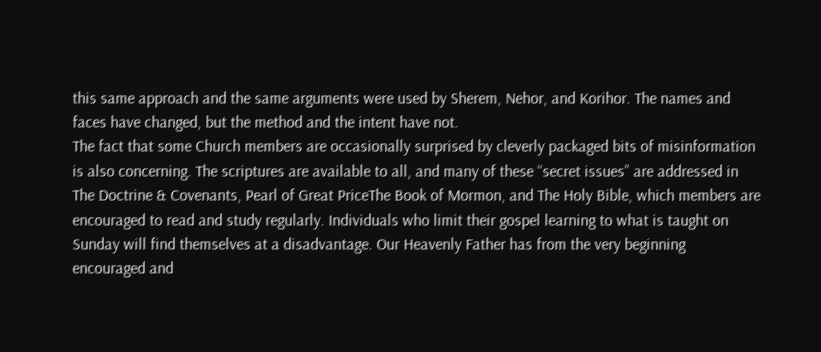this same approach and the same arguments were used by Sherem, Nehor, and Korihor. The names and faces have changed, but the method and the intent have not.
The fact that some Church members are occasionally surprised by cleverly packaged bits of misinformation is also concerning. The scriptures are available to all, and many of these “secret issues” are addressed in The Doctrine & Covenants, Pearl of Great PriceThe Book of Mormon, and The Holy Bible, which members are encouraged to read and study regularly. Individuals who limit their gospel learning to what is taught on Sunday will find themselves at a disadvantage. Our Heavenly Father has from the very beginning encouraged and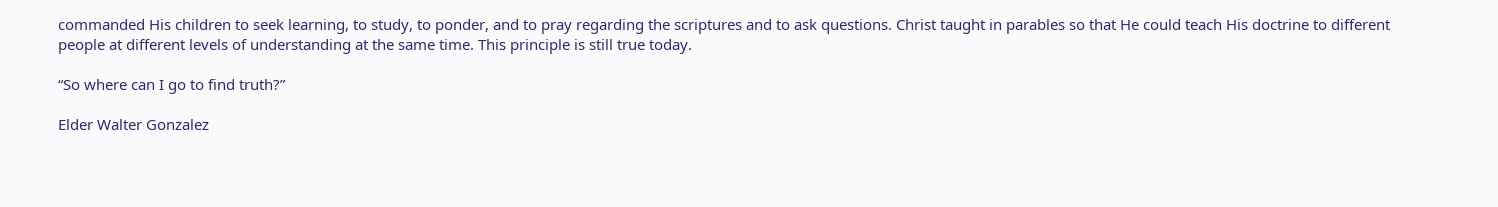commanded His children to seek learning, to study, to ponder, and to pray regarding the scriptures and to ask questions. Christ taught in parables so that He could teach His doctrine to different people at different levels of understanding at the same time. This principle is still true today.

“So where can I go to find truth?”

Elder Walter Gonzalez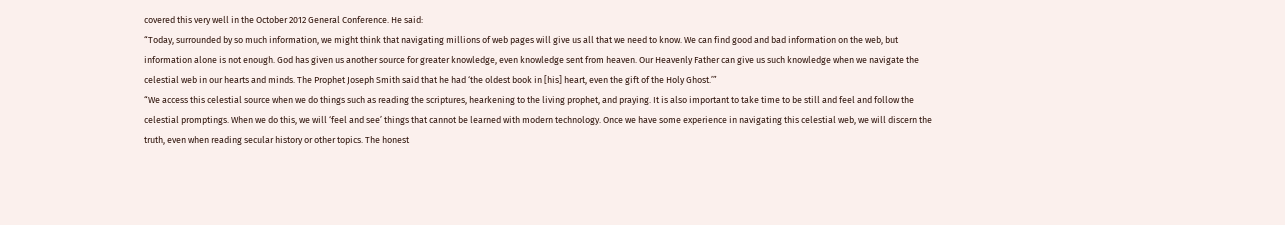covered this very well in the October 2012 General Conference. He said:
“Today, surrounded by so much information, we might think that navigating millions of web pages will give us all that we need to know. We can find good and bad information on the web, but information alone is not enough. God has given us another source for greater knowledge, even knowledge sent from heaven. Our Heavenly Father can give us such knowledge when we navigate the celestial web in our hearts and minds. The Prophet Joseph Smith said that he had ‘the oldest book in [his] heart, even the gift of the Holy Ghost.’”
“We access this celestial source when we do things such as reading the scriptures, hearkening to the living prophet, and praying. It is also important to take time to be still and feel and follow the celestial promptings. When we do this, we will ‘feel and see’ things that cannot be learned with modern technology. Once we have some experience in navigating this celestial web, we will discern the truth, even when reading secular history or other topics. The honest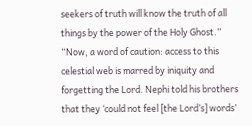seekers of truth will know the truth of all things by the power of the Holy Ghost.”
“Now, a word of caution: access to this celestial web is marred by iniquity and forgetting the Lord. Nephi told his brothers that they ‘could not feel [the Lord’s] words’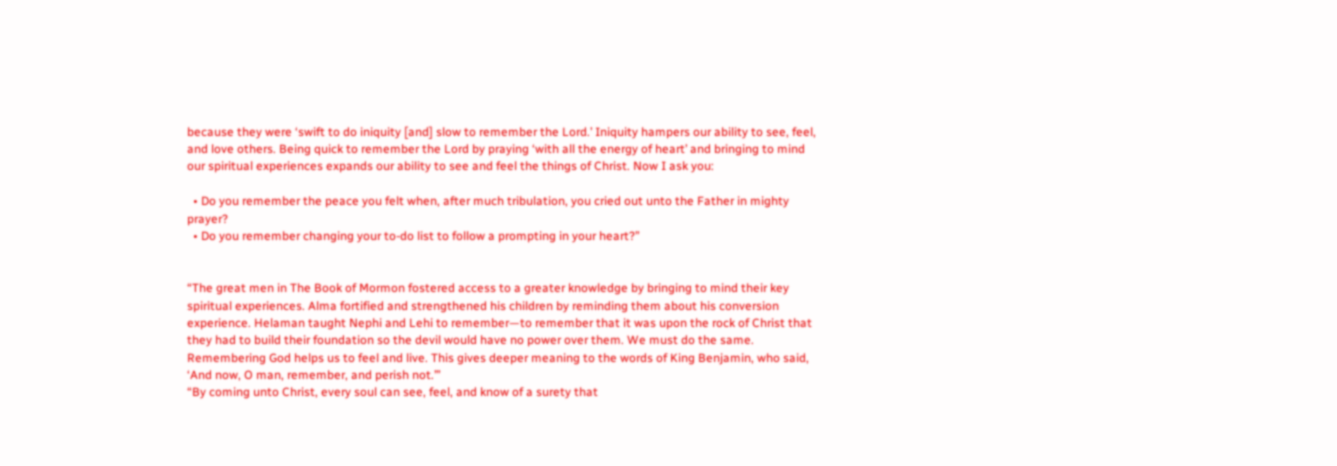because they were ‘swift to do iniquity [and] slow to remember the Lord.’ Iniquity hampers our ability to see, feel, and love others. Being quick to remember the Lord by praying ‘with all the energy of heart’ and bringing to mind our spiritual experiences expands our ability to see and feel the things of Christ. Now I ask you:

  • Do you remember the peace you felt when, after much tribulation, you cried out unto the Father in mighty prayer?
  • Do you remember changing your to-do list to follow a prompting in your heart?”


“The great men in The Book of Mormon fostered access to a greater knowledge by bringing to mind their key spiritual experiences. Alma fortified and strengthened his children by reminding them about his conversion experience. Helaman taught Nephi and Lehi to remember—to remember that it was upon the rock of Christ that they had to build their foundation so the devil would have no power over them. We must do the same. Remembering God helps us to feel and live. This gives deeper meaning to the words of King Benjamin, who said, ‘And now, O man, remember, and perish not.’”
“By coming unto Christ, every soul can see, feel, and know of a surety that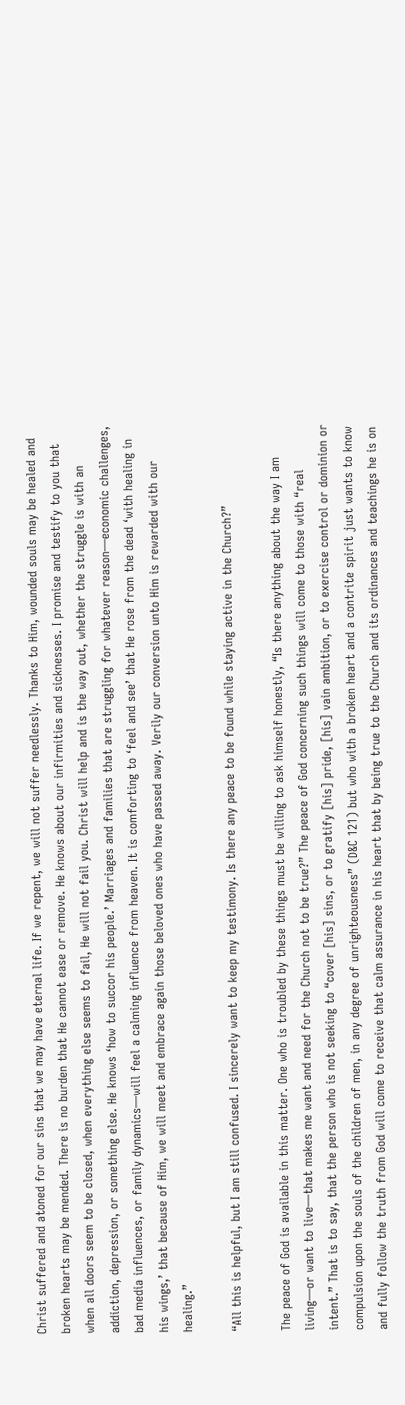Christ suffered and atoned for our sins that we may have eternal life. If we repent, we will not suffer needlessly. Thanks to Him, wounded souls may be healed and broken hearts may be mended. There is no burden that He cannot ease or remove. He knows about our infirmities and sicknesses. I promise and testify to you that when all doors seem to be closed, when everything else seems to fail, He will not fail you. Christ will help and is the way out, whether the struggle is with an addiction, depression, or something else. He knows ‘how to succor his people.’ Marriages and families that are struggling for whatever reason—economic challenges, bad media influences, or family dynamics—will feel a calming influence from heaven. It is comforting to ‘feel and see’ that He rose from the dead ‘with healing in his wings,’ that because of Him, we will meet and embrace again those beloved ones who have passed away. Verily our conversion unto Him is rewarded with our healing.”

“All this is helpful, but I am still confused. I sincerely want to keep my testimony. Is there any peace to be found while staying active in the Church?”

The peace of God is available in this matter. One who is troubled by these things must be willing to ask himself honestly, “Is there anything about the way I am living—or want to live—that makes me want and need for the Church not to be true?” The peace of God concerning such things will come to those with “real intent.” That is to say, that the person who is not seeking to “cover [his] sins, or to gratify [his] pride, [his] vain ambition, or to exercise control or dominion or compulsion upon the souls of the children of men, in any degree of unrighteousness” (D&C 121) but who with a broken heart and a contrite spirit just wants to know and fully follow the truth from God will come to receive that calm assurance in his heart that by being true to the Church and its ordinances and teachings he is on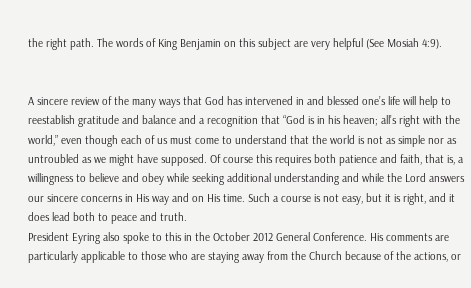the right path. The words of King Benjamin on this subject are very helpful (See Mosiah 4:9).


A sincere review of the many ways that God has intervened in and blessed one’s life will help to reestablish gratitude and balance and a recognition that “God is in his heaven; all’s right with the world,” even though each of us must come to understand that the world is not as simple nor as untroubled as we might have supposed. Of course this requires both patience and faith, that is, a willingness to believe and obey while seeking additional understanding and while the Lord answers our sincere concerns in His way and on His time. Such a course is not easy, but it is right, and it does lead both to peace and truth.
President Eyring also spoke to this in the October 2012 General Conference. His comments are particularly applicable to those who are staying away from the Church because of the actions, or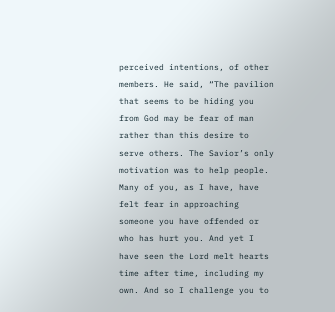perceived intentions, of other members. He said, “The pavilion that seems to be hiding you from God may be fear of man rather than this desire to serve others. The Savior’s only motivation was to help people. Many of you, as I have, have felt fear in approaching someone you have offended or who has hurt you. And yet I have seen the Lord melt hearts time after time, including my own. And so I challenge you to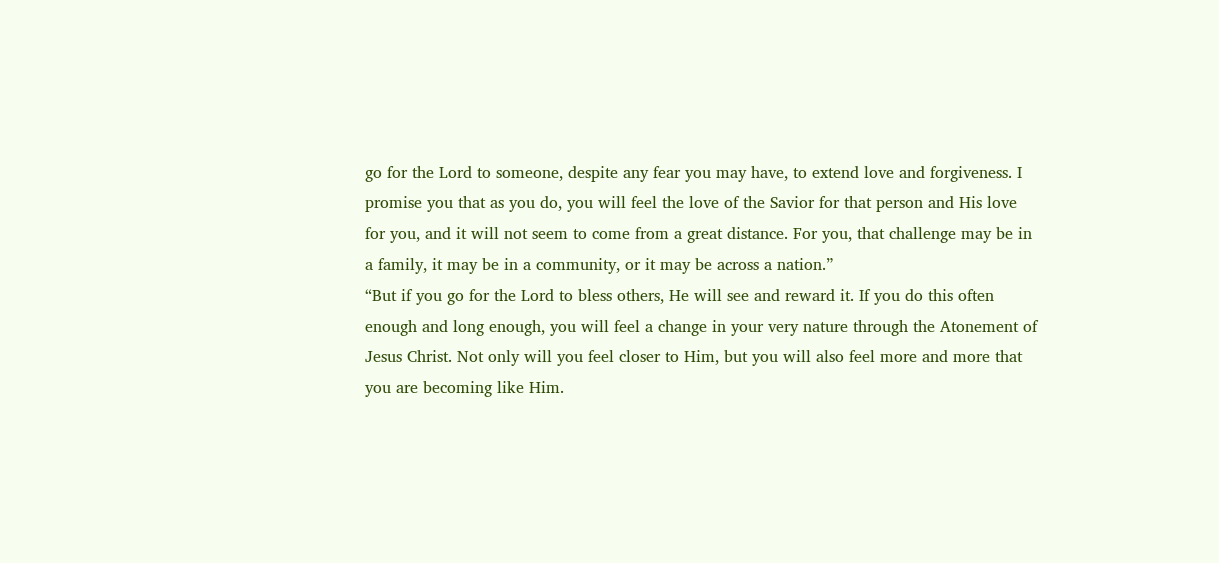go for the Lord to someone, despite any fear you may have, to extend love and forgiveness. I promise you that as you do, you will feel the love of the Savior for that person and His love for you, and it will not seem to come from a great distance. For you, that challenge may be in a family, it may be in a community, or it may be across a nation.”
“But if you go for the Lord to bless others, He will see and reward it. If you do this often enough and long enough, you will feel a change in your very nature through the Atonement of Jesus Christ. Not only will you feel closer to Him, but you will also feel more and more that you are becoming like Him.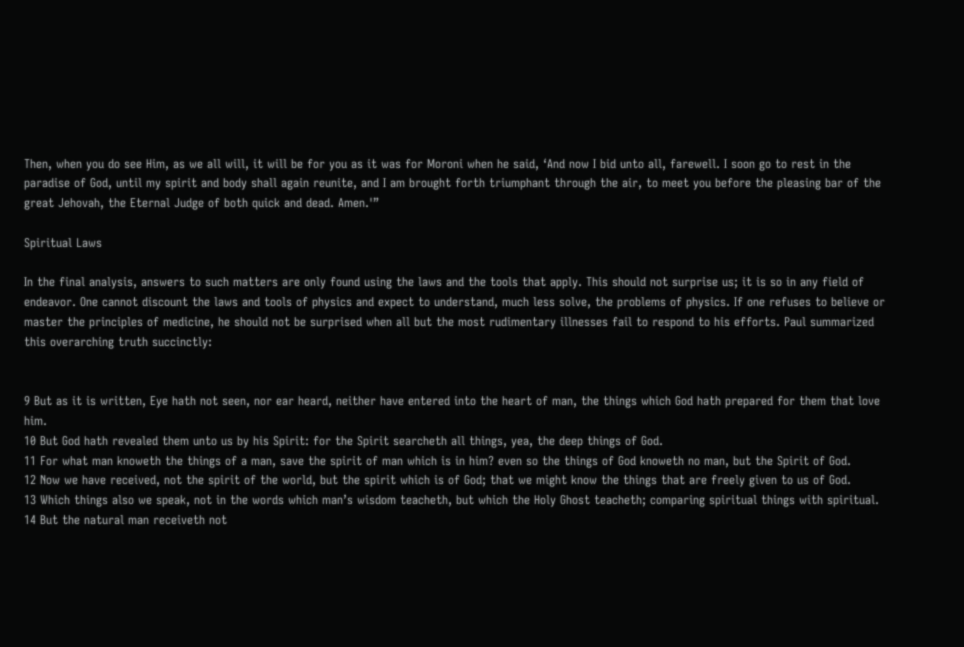Then, when you do see Him, as we all will, it will be for you as it was for Moroni when he said, ‘And now I bid unto all, farewell. I soon go to rest in the paradise of God, until my spirit and body shall again reunite, and I am brought forth triumphant through the air, to meet you before the pleasing bar of the great Jehovah, the Eternal Judge of both quick and dead. Amen.'”

Spiritual Laws

In the final analysis, answers to such matters are only found using the laws and the tools that apply. This should not surprise us; it is so in any field of endeavor. One cannot discount the laws and tools of physics and expect to understand, much less solve, the problems of physics. If one refuses to believe or master the principles of medicine, he should not be surprised when all but the most rudimentary illnesses fail to respond to his efforts. Paul summarized this overarching truth succinctly:


9 But as it is written, Eye hath not seen, nor ear heard, neither have entered into the heart of man, the things which God hath prepared for them that love him.
10 But God hath revealed them unto us by his Spirit: for the Spirit searcheth all things, yea, the deep things of God.
11 For what man knoweth the things of a man, save the spirit of man which is in him? even so the things of God knoweth no man, but the Spirit of God.
12 Now we have received, not the spirit of the world, but the spirit which is of God; that we might know the things that are freely given to us of God.
13 Which things also we speak, not in the words which man’s wisdom teacheth, but which the Holy Ghost teacheth; comparing spiritual things with spiritual.
14 But the natural man receiveth not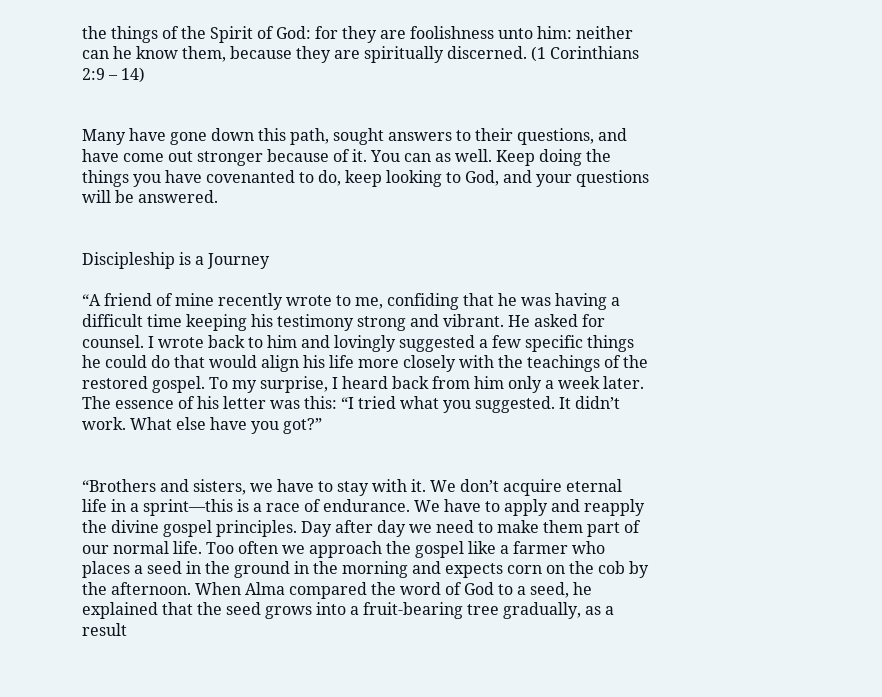the things of the Spirit of God: for they are foolishness unto him: neither can he know them, because they are spiritually discerned. (1 Corinthians 2:9 – 14)


Many have gone down this path, sought answers to their questions, and have come out stronger because of it. You can as well. Keep doing the things you have covenanted to do, keep looking to God, and your questions will be answered.


Discipleship is a Journey

“A friend of mine recently wrote to me, confiding that he was having a difficult time keeping his testimony strong and vibrant. He asked for counsel. I wrote back to him and lovingly suggested a few specific things he could do that would align his life more closely with the teachings of the restored gospel. To my surprise, I heard back from him only a week later. The essence of his letter was this: “I tried what you suggested. It didn’t work. What else have you got?”


“Brothers and sisters, we have to stay with it. We don’t acquire eternal life in a sprint—this is a race of endurance. We have to apply and reapply the divine gospel principles. Day after day we need to make them part of our normal life. Too often we approach the gospel like a farmer who places a seed in the ground in the morning and expects corn on the cob by the afternoon. When Alma compared the word of God to a seed, he explained that the seed grows into a fruit-bearing tree gradually, as a result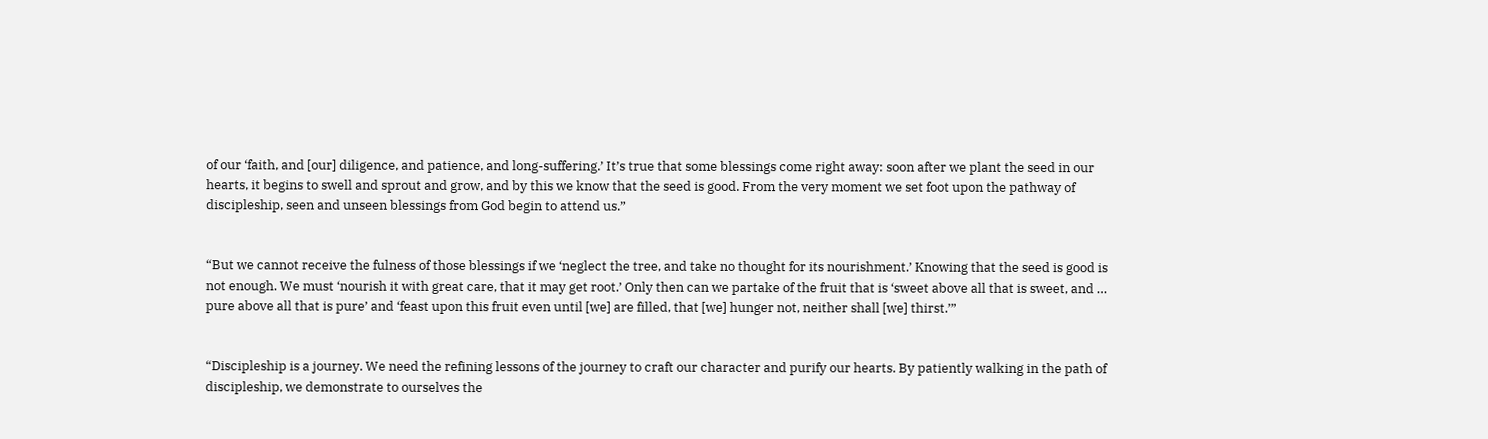of our ‘faith, and [our] diligence, and patience, and long-suffering.’ It’s true that some blessings come right away: soon after we plant the seed in our hearts, it begins to swell and sprout and grow, and by this we know that the seed is good. From the very moment we set foot upon the pathway of discipleship, seen and unseen blessings from God begin to attend us.”


“But we cannot receive the fulness of those blessings if we ‘neglect the tree, and take no thought for its nourishment.’ Knowing that the seed is good is not enough. We must ‘nourish it with great care, that it may get root.’ Only then can we partake of the fruit that is ‘sweet above all that is sweet, and … pure above all that is pure’ and ‘feast upon this fruit even until [we] are filled, that [we] hunger not, neither shall [we] thirst.’”


“Discipleship is a journey. We need the refining lessons of the journey to craft our character and purify our hearts. By patiently walking in the path of discipleship, we demonstrate to ourselves the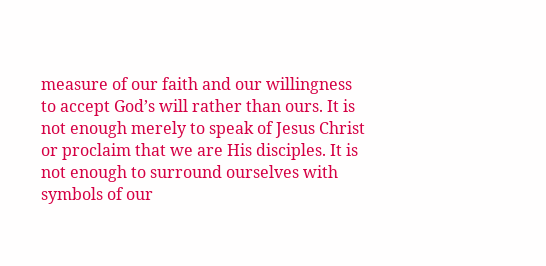measure of our faith and our willingness to accept God’s will rather than ours. It is not enough merely to speak of Jesus Christ or proclaim that we are His disciples. It is not enough to surround ourselves with symbols of our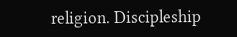religion. Discipleship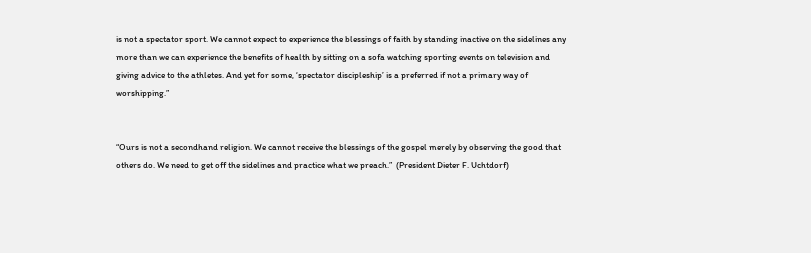is not a spectator sport. We cannot expect to experience the blessings of faith by standing inactive on the sidelines any more than we can experience the benefits of health by sitting on a sofa watching sporting events on television and giving advice to the athletes. And yet for some, ‘spectator discipleship’ is a preferred if not a primary way of worshipping.”


“Ours is not a secondhand religion. We cannot receive the blessings of the gospel merely by observing the good that others do. We need to get off the sidelines and practice what we preach.”  (President Dieter F. Uchtdorf)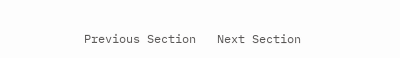Previous Section   Next Section